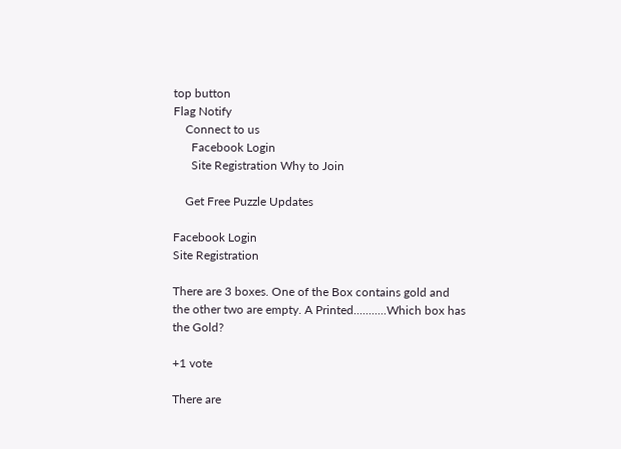top button
Flag Notify
    Connect to us
      Facebook Login
      Site Registration Why to Join

    Get Free Puzzle Updates

Facebook Login
Site Registration

There are 3 boxes. One of the Box contains gold and the other two are empty. A Printed...........Which box has the Gold?

+1 vote

There are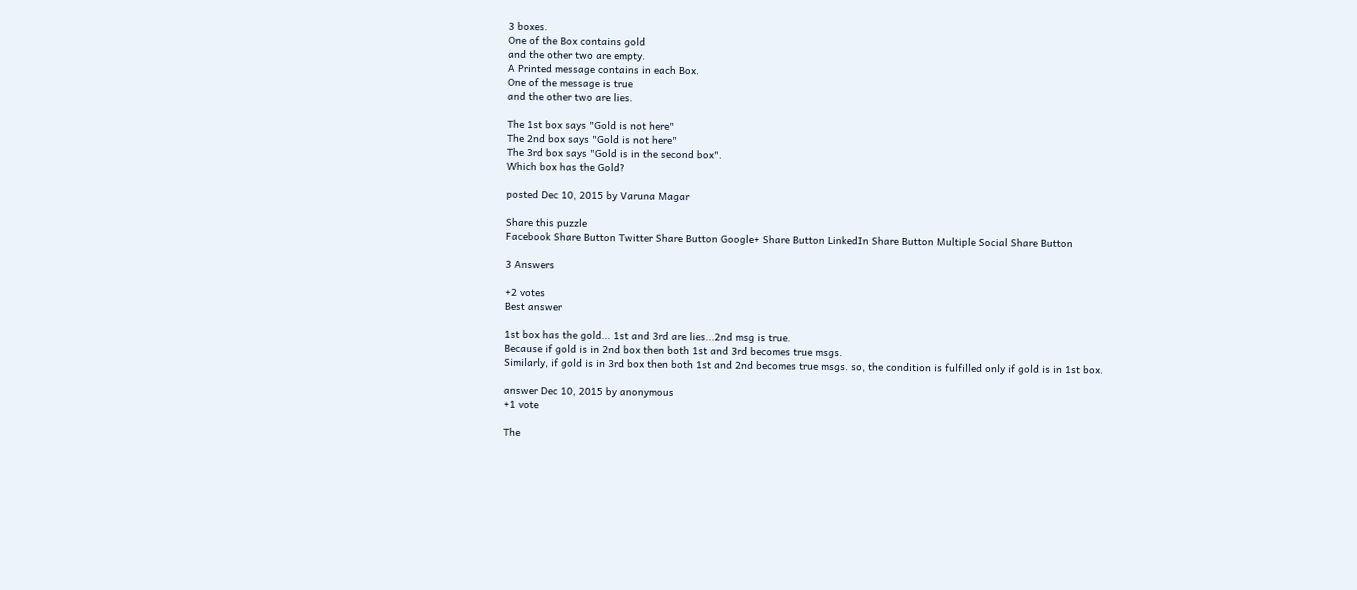3 boxes.
One of the Box contains gold
and the other two are empty.
A Printed message contains in each Box.
One of the message is true
and the other two are lies.

The 1st box says "Gold is not here"
The 2nd box says "Gold is not here"
The 3rd box says "Gold is in the second box".
Which box has the Gold?

posted Dec 10, 2015 by Varuna Magar

Share this puzzle
Facebook Share Button Twitter Share Button Google+ Share Button LinkedIn Share Button Multiple Social Share Button

3 Answers

+2 votes
Best answer

1st box has the gold... 1st and 3rd are lies...2nd msg is true.
Because if gold is in 2nd box then both 1st and 3rd becomes true msgs.
Similarly, if gold is in 3rd box then both 1st and 2nd becomes true msgs. so, the condition is fulfilled only if gold is in 1st box.

answer Dec 10, 2015 by anonymous
+1 vote

The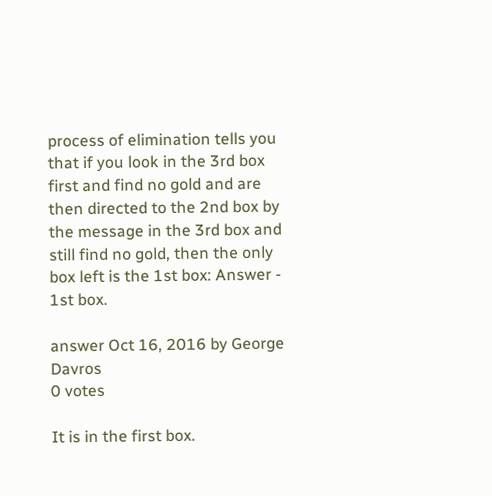process of elimination tells you that if you look in the 3rd box first and find no gold and are then directed to the 2nd box by the message in the 3rd box and still find no gold, then the only box left is the 1st box: Answer - 1st box.

answer Oct 16, 2016 by George Davros
0 votes

It is in the first box.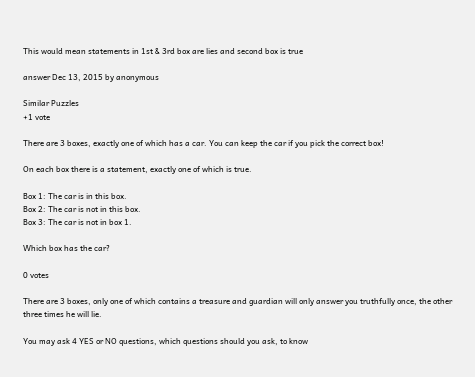This would mean statements in 1st & 3rd box are lies and second box is true

answer Dec 13, 2015 by anonymous

Similar Puzzles
+1 vote

There are 3 boxes, exactly one of which has a car. You can keep the car if you pick the correct box!

On each box there is a statement, exactly one of which is true.

Box 1: The car is in this box.
Box 2: The car is not in this box.
Box 3: The car is not in box 1.

Which box has the car?

0 votes

There are 3 boxes, only one of which contains a treasure and guardian will only answer you truthfully once, the other three times he will lie.

You may ask 4 YES or NO questions, which questions should you ask, to know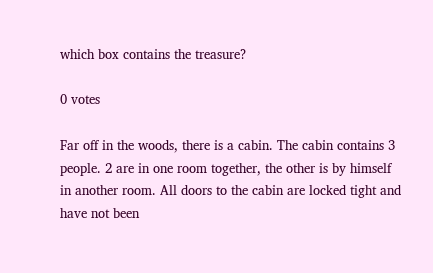which box contains the treasure?

0 votes

Far off in the woods, there is a cabin. The cabin contains 3 people. 2 are in one room together, the other is by himself in another room. All doors to the cabin are locked tight and have not been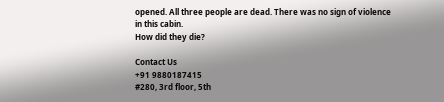opened. All three people are dead. There was no sign of violence in this cabin.
How did they die?

Contact Us
+91 9880187415
#280, 3rd floor, 5th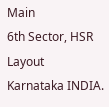Main
6th Sector, HSR Layout
Karnataka INDIA.